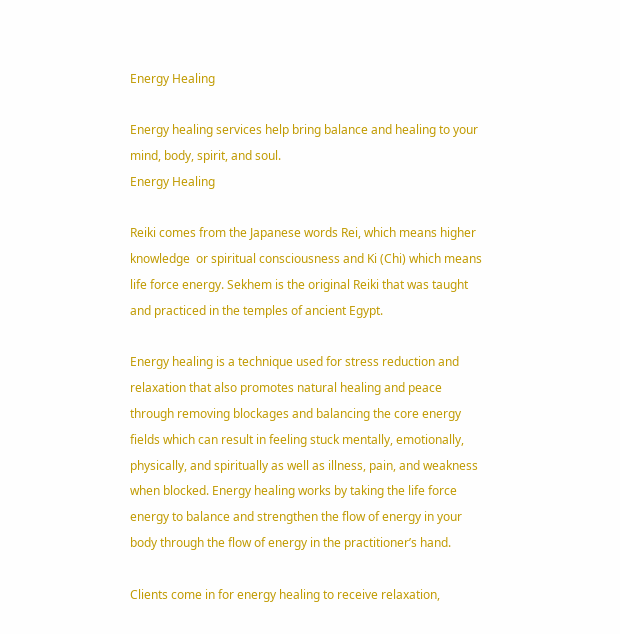Energy Healing

Energy healing services help bring balance and healing to your mind, body, spirit, and soul.
Energy Healing

Reiki comes from the Japanese words Rei, which means higher knowledge  or spiritual consciousness and Ki (Chi) which means life force energy. Sekhem is the original Reiki that was taught and practiced in the temples of ancient Egypt.

Energy healing is a technique used for stress reduction and relaxation that also promotes natural healing and peace through removing blockages and balancing the core energy fields which can result in feeling stuck mentally, emotionally, physically, and spiritually as well as illness, pain, and weakness when blocked. Energy healing works by taking the life force energy to balance and strengthen the flow of energy in your body through the flow of energy in the practitioner’s hand.

Clients come in for energy healing to receive relaxation,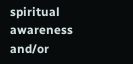spiritual awareness and/or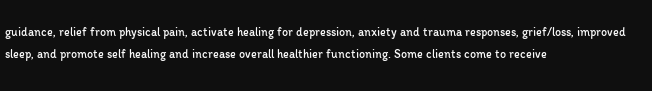guidance, relief from physical pain, activate healing for depression, anxiety and trauma responses, grief/loss, improved sleep, and promote self healing and increase overall healthier functioning. Some clients come to receive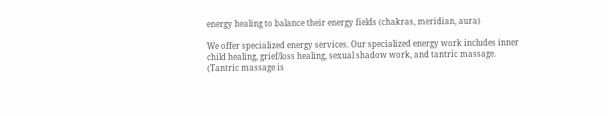energy healing to balance their energy fields (chakras, meridian, aura)

We offer specialized energy services. Our specialized energy work includes inner child healing, grief/loss healing, sexual shadow work, and tantric massage. (Tantric massage is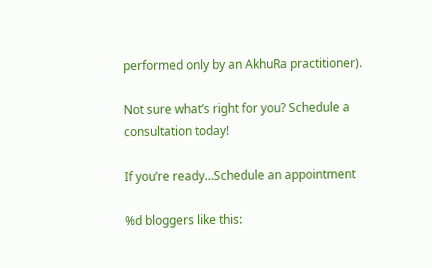performed only by an AkhuRa practitioner).

Not sure what’s right for you? Schedule a consultation today!

If you’re ready…Schedule an appointment

%d bloggers like this: